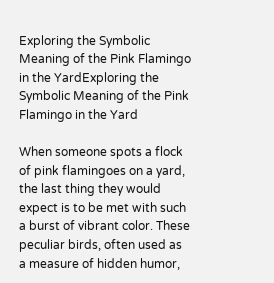Exploring the Symbolic Meaning of the Pink Flamingo in the YardExploring the Symbolic Meaning of the Pink Flamingo in the Yard

When someone spots a flock of pink flamingoes on a yard, the last thing they would expect is to be met with such a burst of vibrant color. These peculiar birds, often used as a measure of hidden humor,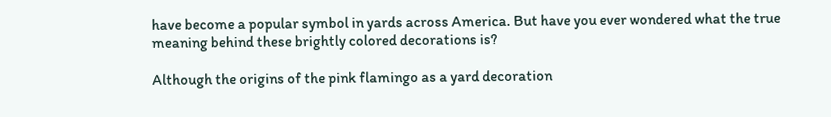have become a popular symbol in yards across America. But have you ever wondered what the true meaning behind these brightly colored decorations is?

Although the origins of the pink flamingo as a yard decoration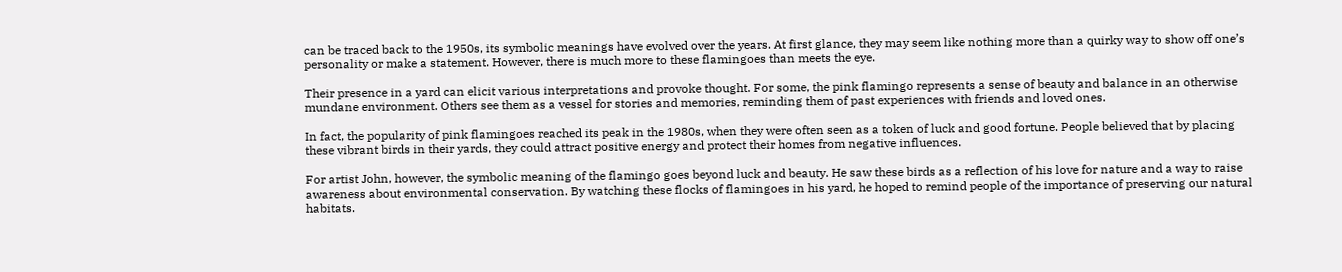can be traced back to the 1950s, its symbolic meanings have evolved over the years. At first glance, they may seem like nothing more than a quirky way to show off one’s personality or make a statement. However, there is much more to these flamingoes than meets the eye.

Their presence in a yard can elicit various interpretations and provoke thought. For some, the pink flamingo represents a sense of beauty and balance in an otherwise mundane environment. Others see them as a vessel for stories and memories, reminding them of past experiences with friends and loved ones.

In fact, the popularity of pink flamingoes reached its peak in the 1980s, when they were often seen as a token of luck and good fortune. People believed that by placing these vibrant birds in their yards, they could attract positive energy and protect their homes from negative influences.

For artist John, however, the symbolic meaning of the flamingo goes beyond luck and beauty. He saw these birds as a reflection of his love for nature and a way to raise awareness about environmental conservation. By watching these flocks of flamingoes in his yard, he hoped to remind people of the importance of preserving our natural habitats.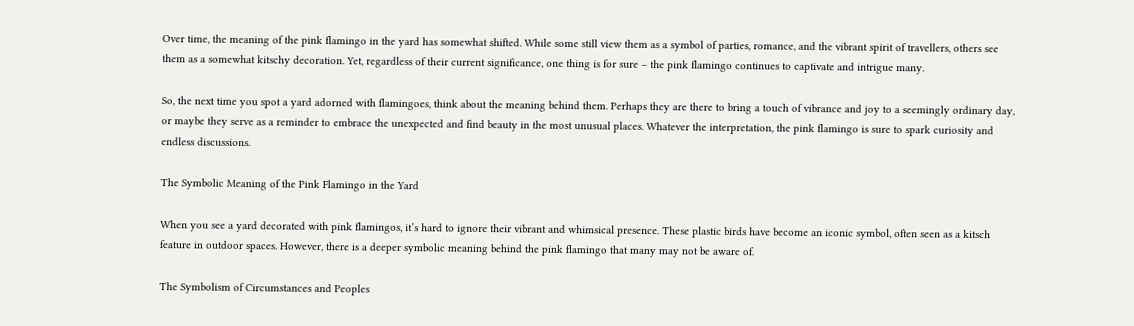Over time, the meaning of the pink flamingo in the yard has somewhat shifted. While some still view them as a symbol of parties, romance, and the vibrant spirit of travellers, others see them as a somewhat kitschy decoration. Yet, regardless of their current significance, one thing is for sure – the pink flamingo continues to captivate and intrigue many.

So, the next time you spot a yard adorned with flamingoes, think about the meaning behind them. Perhaps they are there to bring a touch of vibrance and joy to a seemingly ordinary day, or maybe they serve as a reminder to embrace the unexpected and find beauty in the most unusual places. Whatever the interpretation, the pink flamingo is sure to spark curiosity and endless discussions.

The Symbolic Meaning of the Pink Flamingo in the Yard

When you see a yard decorated with pink flamingos, it’s hard to ignore their vibrant and whimsical presence. These plastic birds have become an iconic symbol, often seen as a kitsch feature in outdoor spaces. However, there is a deeper symbolic meaning behind the pink flamingo that many may not be aware of.

The Symbolism of Circumstances and Peoples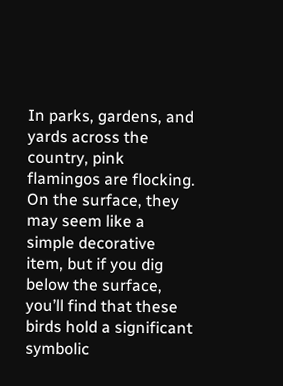In parks, gardens, and yards across the country, pink flamingos are flocking. On the surface, they may seem like a simple decorative item, but if you dig below the surface, you’ll find that these birds hold a significant symbolic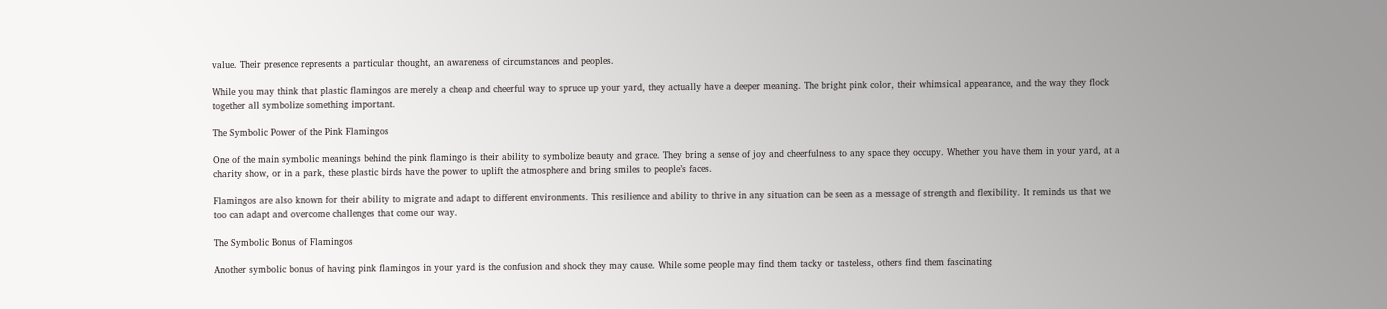value. Their presence represents a particular thought, an awareness of circumstances and peoples.

While you may think that plastic flamingos are merely a cheap and cheerful way to spruce up your yard, they actually have a deeper meaning. The bright pink color, their whimsical appearance, and the way they flock together all symbolize something important.

The Symbolic Power of the Pink Flamingos

One of the main symbolic meanings behind the pink flamingo is their ability to symbolize beauty and grace. They bring a sense of joy and cheerfulness to any space they occupy. Whether you have them in your yard, at a charity show, or in a park, these plastic birds have the power to uplift the atmosphere and bring smiles to people’s faces.

Flamingos are also known for their ability to migrate and adapt to different environments. This resilience and ability to thrive in any situation can be seen as a message of strength and flexibility. It reminds us that we too can adapt and overcome challenges that come our way.

The Symbolic Bonus of Flamingos

Another symbolic bonus of having pink flamingos in your yard is the confusion and shock they may cause. While some people may find them tacky or tasteless, others find them fascinating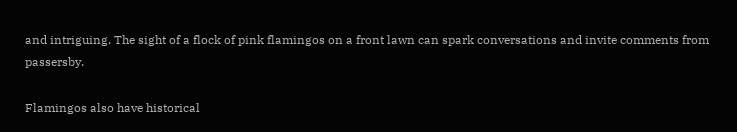and intriguing. The sight of a flock of pink flamingos on a front lawn can spark conversations and invite comments from passersby.

Flamingos also have historical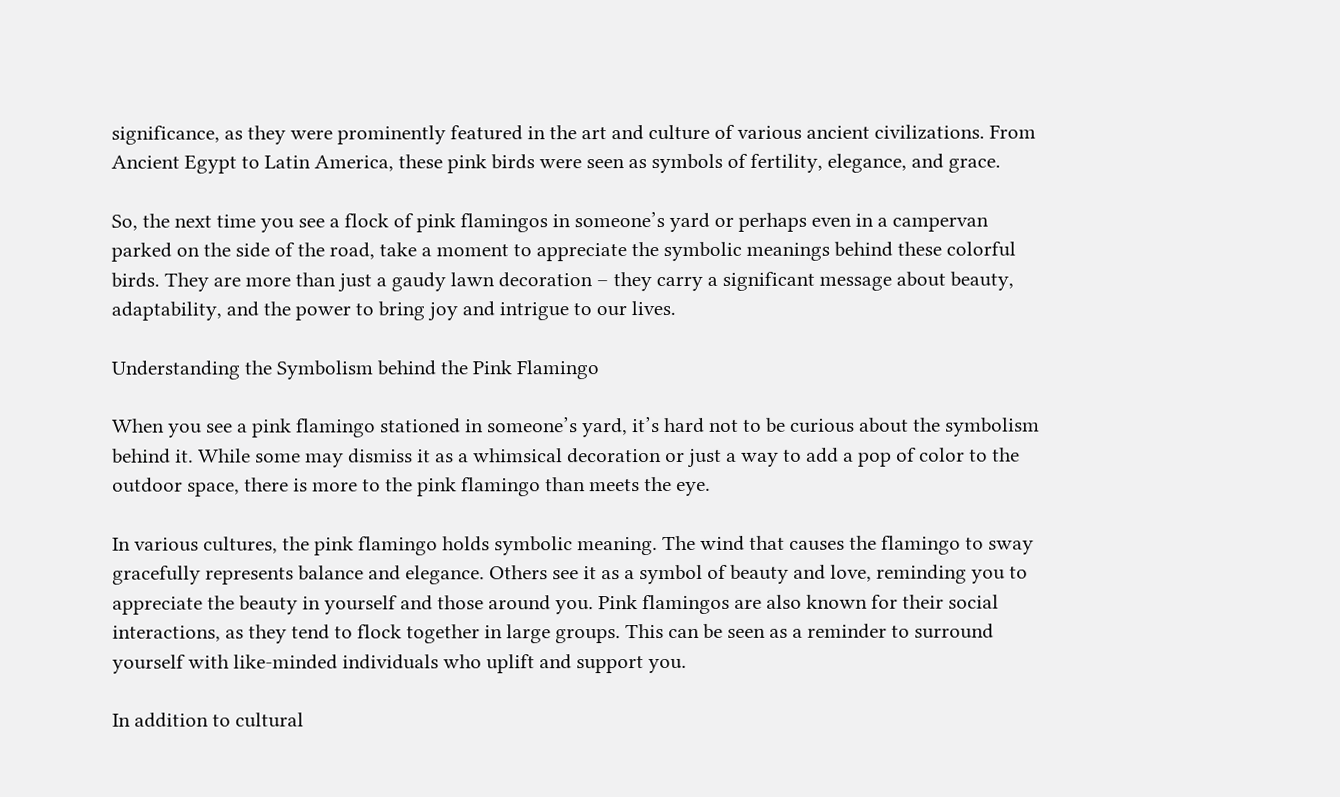significance, as they were prominently featured in the art and culture of various ancient civilizations. From Ancient Egypt to Latin America, these pink birds were seen as symbols of fertility, elegance, and grace.

So, the next time you see a flock of pink flamingos in someone’s yard or perhaps even in a campervan parked on the side of the road, take a moment to appreciate the symbolic meanings behind these colorful birds. They are more than just a gaudy lawn decoration – they carry a significant message about beauty, adaptability, and the power to bring joy and intrigue to our lives.

Understanding the Symbolism behind the Pink Flamingo

When you see a pink flamingo stationed in someone’s yard, it’s hard not to be curious about the symbolism behind it. While some may dismiss it as a whimsical decoration or just a way to add a pop of color to the outdoor space, there is more to the pink flamingo than meets the eye.

In various cultures, the pink flamingo holds symbolic meaning. The wind that causes the flamingo to sway gracefully represents balance and elegance. Others see it as a symbol of beauty and love, reminding you to appreciate the beauty in yourself and those around you. Pink flamingos are also known for their social interactions, as they tend to flock together in large groups. This can be seen as a reminder to surround yourself with like-minded individuals who uplift and support you.

In addition to cultural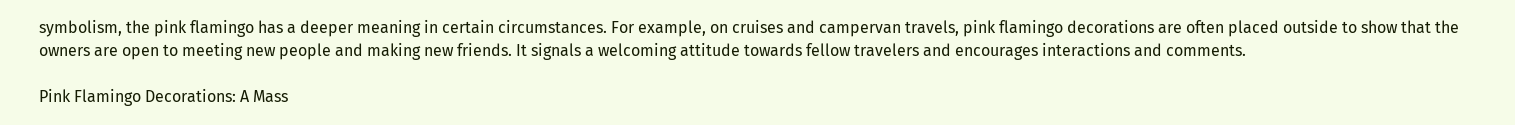symbolism, the pink flamingo has a deeper meaning in certain circumstances. For example, on cruises and campervan travels, pink flamingo decorations are often placed outside to show that the owners are open to meeting new people and making new friends. It signals a welcoming attitude towards fellow travelers and encourages interactions and comments.

Pink Flamingo Decorations: A Mass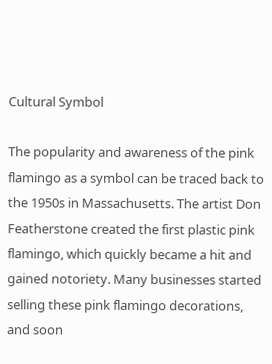Cultural Symbol

The popularity and awareness of the pink flamingo as a symbol can be traced back to the 1950s in Massachusetts. The artist Don Featherstone created the first plastic pink flamingo, which quickly became a hit and gained notoriety. Many businesses started selling these pink flamingo decorations, and soon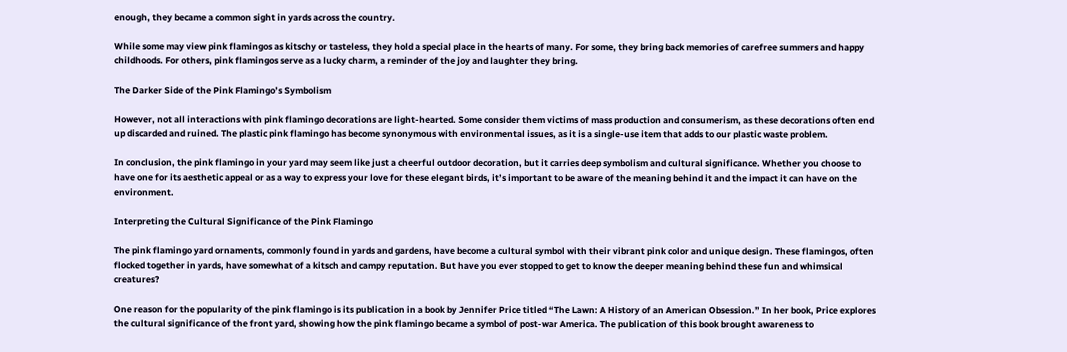enough, they became a common sight in yards across the country.

While some may view pink flamingos as kitschy or tasteless, they hold a special place in the hearts of many. For some, they bring back memories of carefree summers and happy childhoods. For others, pink flamingos serve as a lucky charm, a reminder of the joy and laughter they bring.

The Darker Side of the Pink Flamingo’s Symbolism

However, not all interactions with pink flamingo decorations are light-hearted. Some consider them victims of mass production and consumerism, as these decorations often end up discarded and ruined. The plastic pink flamingo has become synonymous with environmental issues, as it is a single-use item that adds to our plastic waste problem.

In conclusion, the pink flamingo in your yard may seem like just a cheerful outdoor decoration, but it carries deep symbolism and cultural significance. Whether you choose to have one for its aesthetic appeal or as a way to express your love for these elegant birds, it’s important to be aware of the meaning behind it and the impact it can have on the environment.

Interpreting the Cultural Significance of the Pink Flamingo

The pink flamingo yard ornaments, commonly found in yards and gardens, have become a cultural symbol with their vibrant pink color and unique design. These flamingos, often flocked together in yards, have somewhat of a kitsch and campy reputation. But have you ever stopped to get to know the deeper meaning behind these fun and whimsical creatures?

One reason for the popularity of the pink flamingo is its publication in a book by Jennifer Price titled “The Lawn: A History of an American Obsession.” In her book, Price explores the cultural significance of the front yard, showing how the pink flamingo became a symbol of post-war America. The publication of this book brought awareness to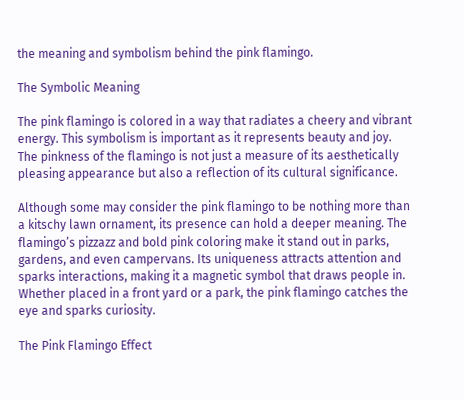the meaning and symbolism behind the pink flamingo.

The Symbolic Meaning

The pink flamingo is colored in a way that radiates a cheery and vibrant energy. This symbolism is important as it represents beauty and joy. The pinkness of the flamingo is not just a measure of its aesthetically pleasing appearance but also a reflection of its cultural significance.

Although some may consider the pink flamingo to be nothing more than a kitschy lawn ornament, its presence can hold a deeper meaning. The flamingo’s pizzazz and bold pink coloring make it stand out in parks, gardens, and even campervans. Its uniqueness attracts attention and sparks interactions, making it a magnetic symbol that draws people in. Whether placed in a front yard or a park, the pink flamingo catches the eye and sparks curiosity.

The Pink Flamingo Effect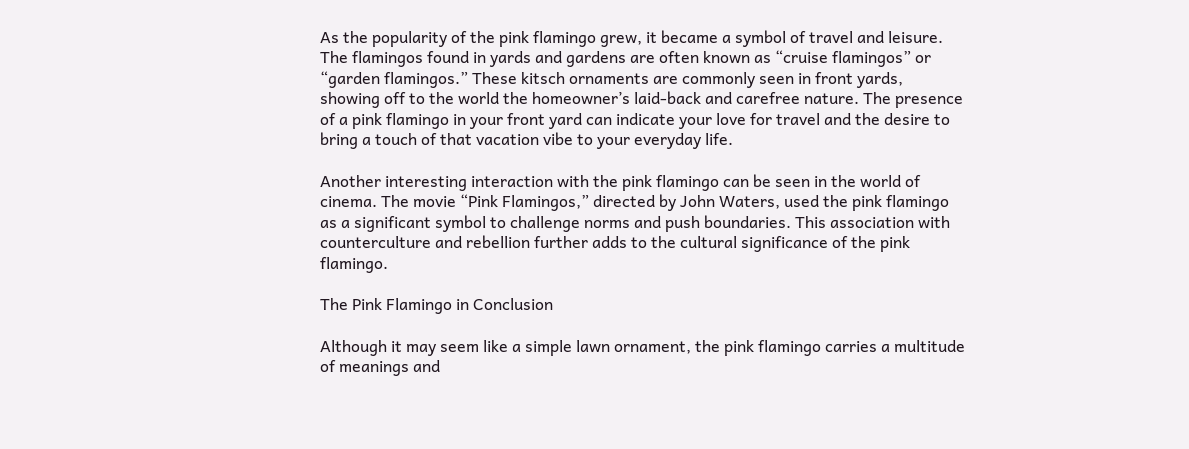As the popularity of the pink flamingo grew, it became a symbol of travel and leisure. The flamingos found in yards and gardens are often known as “cruise flamingos” or “garden flamingos.” These kitsch ornaments are commonly seen in front yards, showing off to the world the homeowner’s laid-back and carefree nature. The presence of a pink flamingo in your front yard can indicate your love for travel and the desire to bring a touch of that vacation vibe to your everyday life.

Another interesting interaction with the pink flamingo can be seen in the world of cinema. The movie “Pink Flamingos,” directed by John Waters, used the pink flamingo as a significant symbol to challenge norms and push boundaries. This association with counterculture and rebellion further adds to the cultural significance of the pink flamingo.

The Pink Flamingo in Conclusion

Although it may seem like a simple lawn ornament, the pink flamingo carries a multitude of meanings and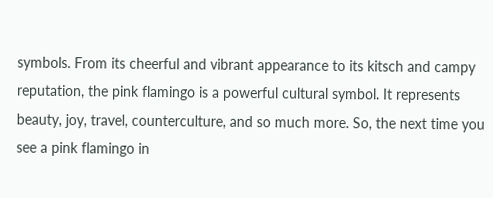symbols. From its cheerful and vibrant appearance to its kitsch and campy reputation, the pink flamingo is a powerful cultural symbol. It represents beauty, joy, travel, counterculture, and so much more. So, the next time you see a pink flamingo in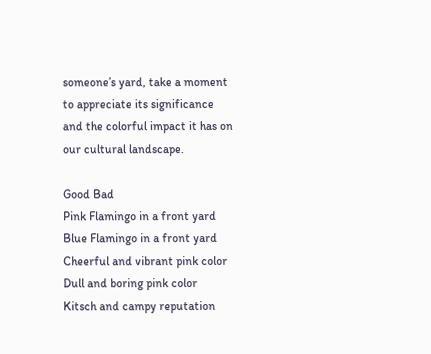someone’s yard, take a moment to appreciate its significance and the colorful impact it has on our cultural landscape.

Good Bad
Pink Flamingo in a front yard Blue Flamingo in a front yard
Cheerful and vibrant pink color Dull and boring pink color
Kitsch and campy reputation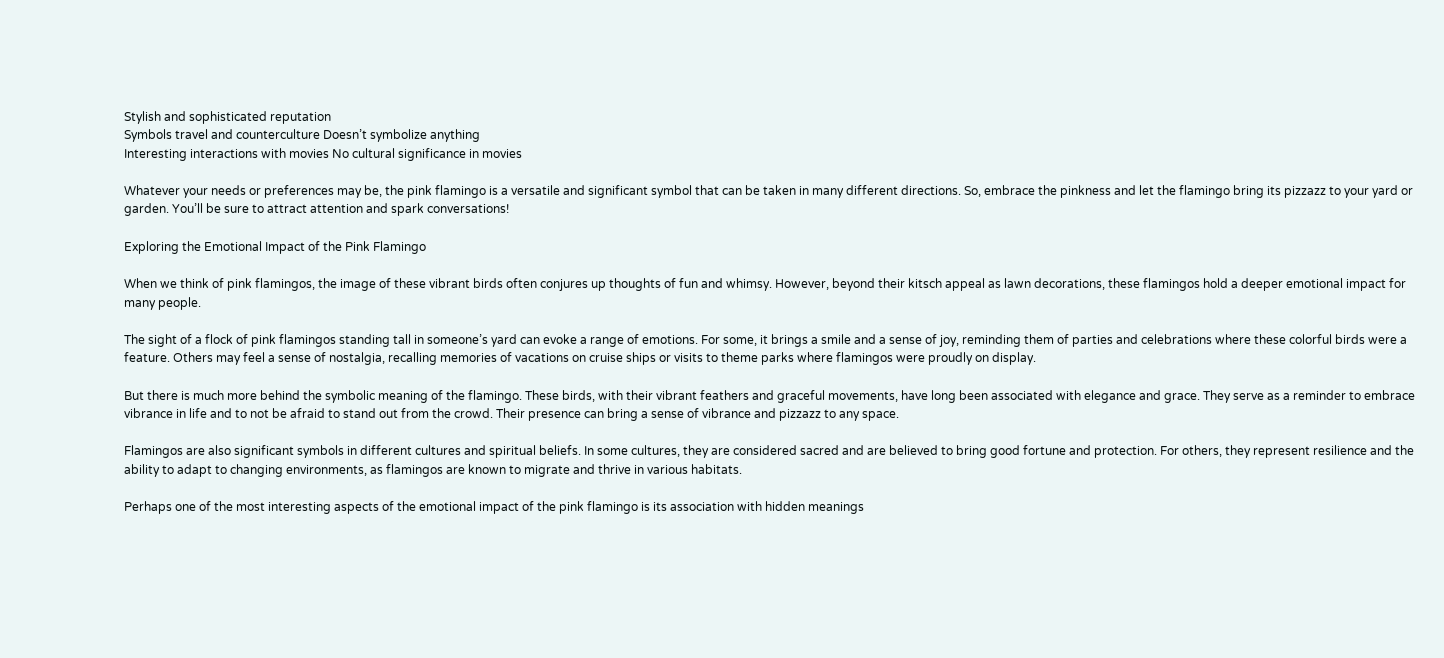Stylish and sophisticated reputation
Symbols travel and counterculture Doesn’t symbolize anything
Interesting interactions with movies No cultural significance in movies

Whatever your needs or preferences may be, the pink flamingo is a versatile and significant symbol that can be taken in many different directions. So, embrace the pinkness and let the flamingo bring its pizzazz to your yard or garden. You’ll be sure to attract attention and spark conversations!

Exploring the Emotional Impact of the Pink Flamingo

When we think of pink flamingos, the image of these vibrant birds often conjures up thoughts of fun and whimsy. However, beyond their kitsch appeal as lawn decorations, these flamingos hold a deeper emotional impact for many people.

The sight of a flock of pink flamingos standing tall in someone’s yard can evoke a range of emotions. For some, it brings a smile and a sense of joy, reminding them of parties and celebrations where these colorful birds were a feature. Others may feel a sense of nostalgia, recalling memories of vacations on cruise ships or visits to theme parks where flamingos were proudly on display.

But there is much more behind the symbolic meaning of the flamingo. These birds, with their vibrant feathers and graceful movements, have long been associated with elegance and grace. They serve as a reminder to embrace vibrance in life and to not be afraid to stand out from the crowd. Their presence can bring a sense of vibrance and pizzazz to any space.

Flamingos are also significant symbols in different cultures and spiritual beliefs. In some cultures, they are considered sacred and are believed to bring good fortune and protection. For others, they represent resilience and the ability to adapt to changing environments, as flamingos are known to migrate and thrive in various habitats.

Perhaps one of the most interesting aspects of the emotional impact of the pink flamingo is its association with hidden meanings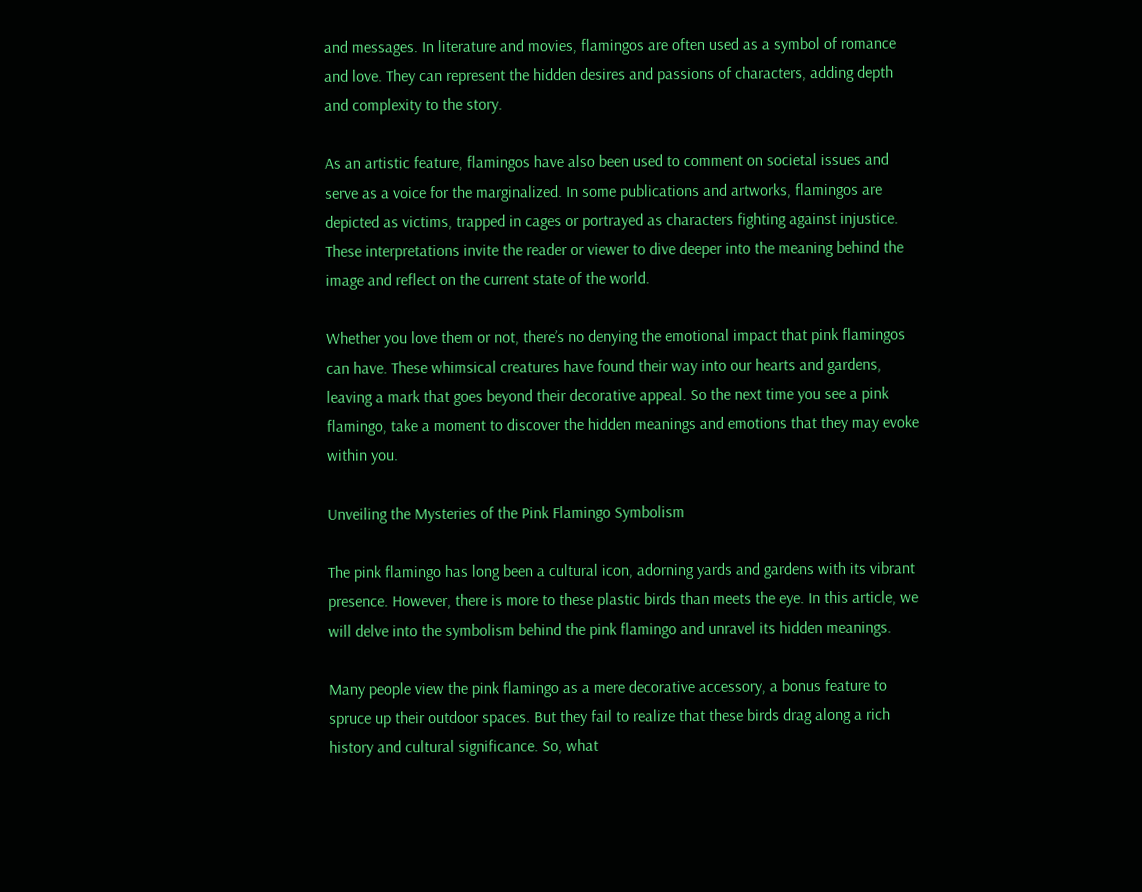and messages. In literature and movies, flamingos are often used as a symbol of romance and love. They can represent the hidden desires and passions of characters, adding depth and complexity to the story.

As an artistic feature, flamingos have also been used to comment on societal issues and serve as a voice for the marginalized. In some publications and artworks, flamingos are depicted as victims, trapped in cages or portrayed as characters fighting against injustice. These interpretations invite the reader or viewer to dive deeper into the meaning behind the image and reflect on the current state of the world.

Whether you love them or not, there’s no denying the emotional impact that pink flamingos can have. These whimsical creatures have found their way into our hearts and gardens, leaving a mark that goes beyond their decorative appeal. So the next time you see a pink flamingo, take a moment to discover the hidden meanings and emotions that they may evoke within you.

Unveiling the Mysteries of the Pink Flamingo Symbolism

The pink flamingo has long been a cultural icon, adorning yards and gardens with its vibrant presence. However, there is more to these plastic birds than meets the eye. In this article, we will delve into the symbolism behind the pink flamingo and unravel its hidden meanings.

Many people view the pink flamingo as a mere decorative accessory, a bonus feature to spruce up their outdoor spaces. But they fail to realize that these birds drag along a rich history and cultural significance. So, what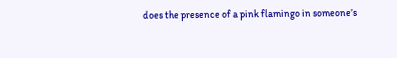does the presence of a pink flamingo in someone’s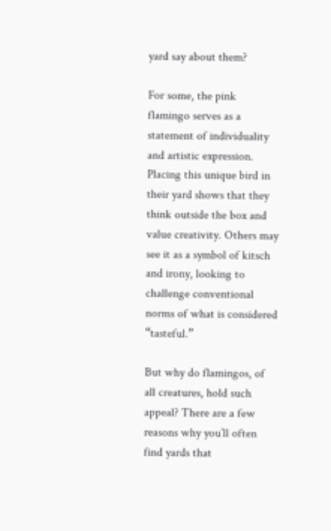yard say about them?

For some, the pink flamingo serves as a statement of individuality and artistic expression. Placing this unique bird in their yard shows that they think outside the box and value creativity. Others may see it as a symbol of kitsch and irony, looking to challenge conventional norms of what is considered “tasteful.”

But why do flamingos, of all creatures, hold such appeal? There are a few reasons why you’ll often find yards that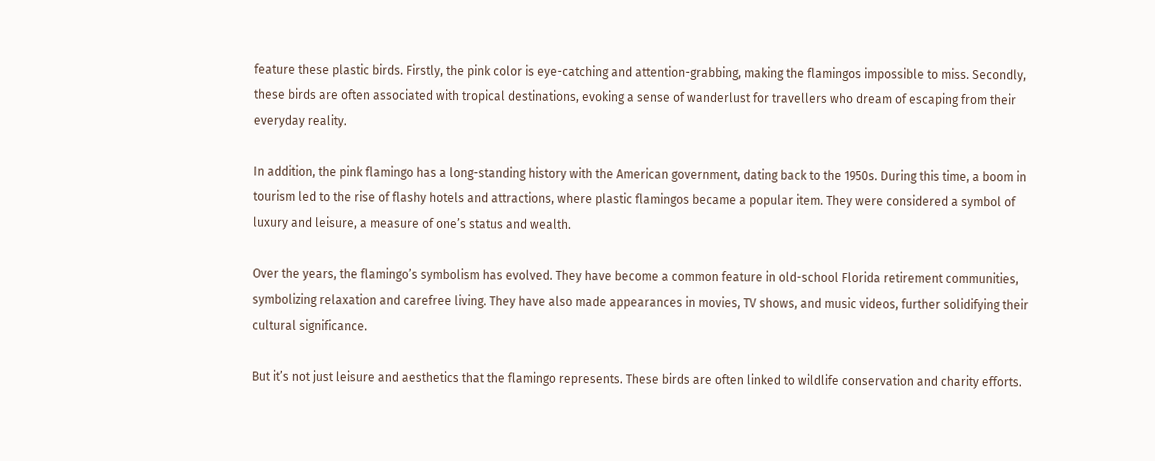feature these plastic birds. Firstly, the pink color is eye-catching and attention-grabbing, making the flamingos impossible to miss. Secondly, these birds are often associated with tropical destinations, evoking a sense of wanderlust for travellers who dream of escaping from their everyday reality.

In addition, the pink flamingo has a long-standing history with the American government, dating back to the 1950s. During this time, a boom in tourism led to the rise of flashy hotels and attractions, where plastic flamingos became a popular item. They were considered a symbol of luxury and leisure, a measure of one’s status and wealth.

Over the years, the flamingo’s symbolism has evolved. They have become a common feature in old-school Florida retirement communities, symbolizing relaxation and carefree living. They have also made appearances in movies, TV shows, and music videos, further solidifying their cultural significance.

But it’s not just leisure and aesthetics that the flamingo represents. These birds are often linked to wildlife conservation and charity efforts.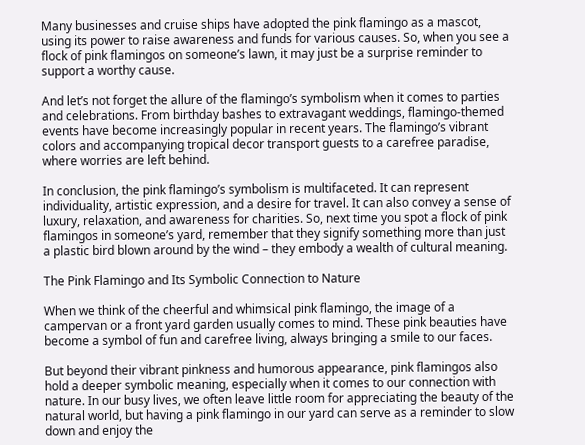Many businesses and cruise ships have adopted the pink flamingo as a mascot, using its power to raise awareness and funds for various causes. So, when you see a flock of pink flamingos on someone’s lawn, it may just be a surprise reminder to support a worthy cause.

And let’s not forget the allure of the flamingo’s symbolism when it comes to parties and celebrations. From birthday bashes to extravagant weddings, flamingo-themed events have become increasingly popular in recent years. The flamingo’s vibrant colors and accompanying tropical decor transport guests to a carefree paradise, where worries are left behind.

In conclusion, the pink flamingo’s symbolism is multifaceted. It can represent individuality, artistic expression, and a desire for travel. It can also convey a sense of luxury, relaxation, and awareness for charities. So, next time you spot a flock of pink flamingos in someone’s yard, remember that they signify something more than just a plastic bird blown around by the wind – they embody a wealth of cultural meaning.

The Pink Flamingo and Its Symbolic Connection to Nature

When we think of the cheerful and whimsical pink flamingo, the image of a campervan or a front yard garden usually comes to mind. These pink beauties have become a symbol of fun and carefree living, always bringing a smile to our faces.

But beyond their vibrant pinkness and humorous appearance, pink flamingos also hold a deeper symbolic meaning, especially when it comes to our connection with nature. In our busy lives, we often leave little room for appreciating the beauty of the natural world, but having a pink flamingo in our yard can serve as a reminder to slow down and enjoy the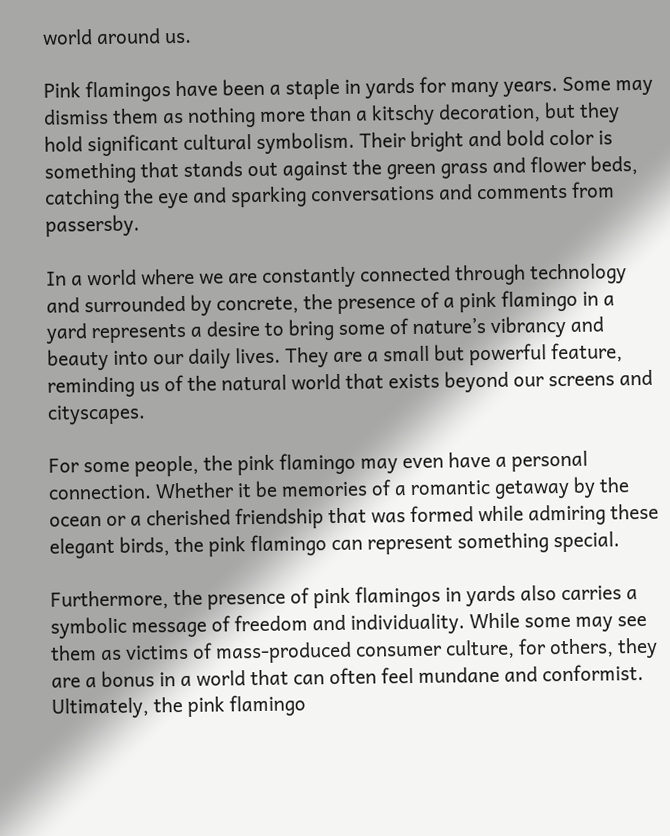world around us.

Pink flamingos have been a staple in yards for many years. Some may dismiss them as nothing more than a kitschy decoration, but they hold significant cultural symbolism. Their bright and bold color is something that stands out against the green grass and flower beds, catching the eye and sparking conversations and comments from passersby.

In a world where we are constantly connected through technology and surrounded by concrete, the presence of a pink flamingo in a yard represents a desire to bring some of nature’s vibrancy and beauty into our daily lives. They are a small but powerful feature, reminding us of the natural world that exists beyond our screens and cityscapes.

For some people, the pink flamingo may even have a personal connection. Whether it be memories of a romantic getaway by the ocean or a cherished friendship that was formed while admiring these elegant birds, the pink flamingo can represent something special.

Furthermore, the presence of pink flamingos in yards also carries a symbolic message of freedom and individuality. While some may see them as victims of mass-produced consumer culture, for others, they are a bonus in a world that can often feel mundane and conformist. Ultimately, the pink flamingo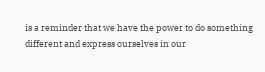is a reminder that we have the power to do something different and express ourselves in our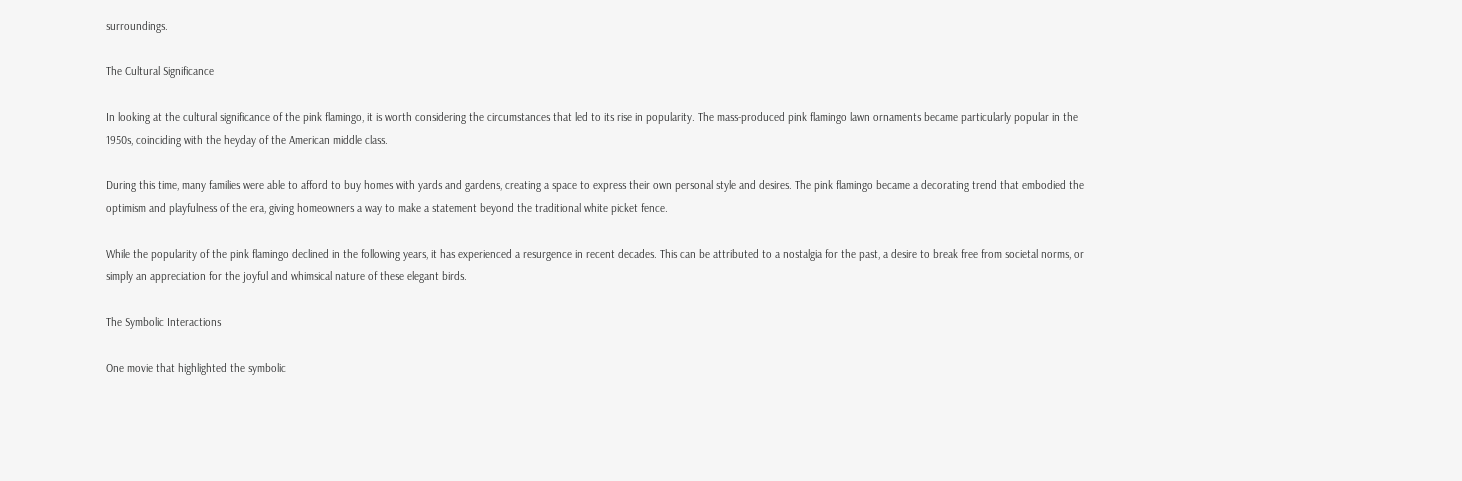surroundings.

The Cultural Significance

In looking at the cultural significance of the pink flamingo, it is worth considering the circumstances that led to its rise in popularity. The mass-produced pink flamingo lawn ornaments became particularly popular in the 1950s, coinciding with the heyday of the American middle class.

During this time, many families were able to afford to buy homes with yards and gardens, creating a space to express their own personal style and desires. The pink flamingo became a decorating trend that embodied the optimism and playfulness of the era, giving homeowners a way to make a statement beyond the traditional white picket fence.

While the popularity of the pink flamingo declined in the following years, it has experienced a resurgence in recent decades. This can be attributed to a nostalgia for the past, a desire to break free from societal norms, or simply an appreciation for the joyful and whimsical nature of these elegant birds.

The Symbolic Interactions

One movie that highlighted the symbolic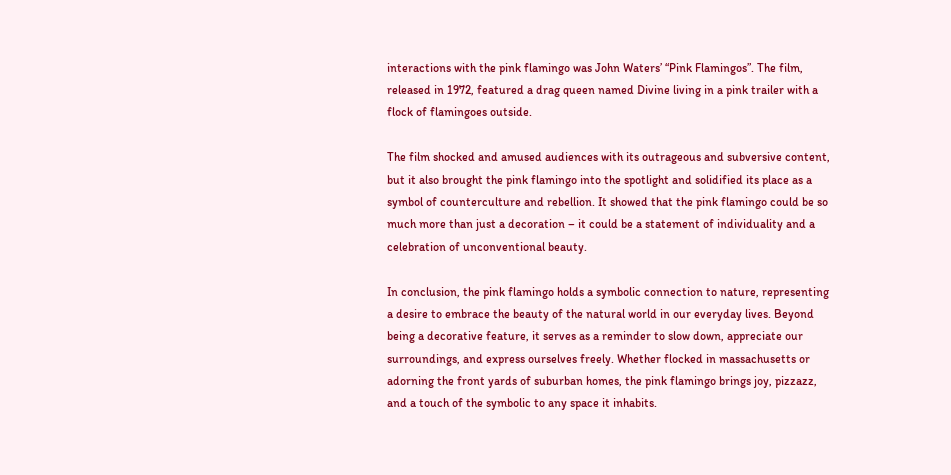interactions with the pink flamingo was John Waters’ “Pink Flamingos”. The film, released in 1972, featured a drag queen named Divine living in a pink trailer with a flock of flamingoes outside.

The film shocked and amused audiences with its outrageous and subversive content, but it also brought the pink flamingo into the spotlight and solidified its place as a symbol of counterculture and rebellion. It showed that the pink flamingo could be so much more than just a decoration – it could be a statement of individuality and a celebration of unconventional beauty.

In conclusion, the pink flamingo holds a symbolic connection to nature, representing a desire to embrace the beauty of the natural world in our everyday lives. Beyond being a decorative feature, it serves as a reminder to slow down, appreciate our surroundings, and express ourselves freely. Whether flocked in massachusetts or adorning the front yards of suburban homes, the pink flamingo brings joy, pizzazz, and a touch of the symbolic to any space it inhabits.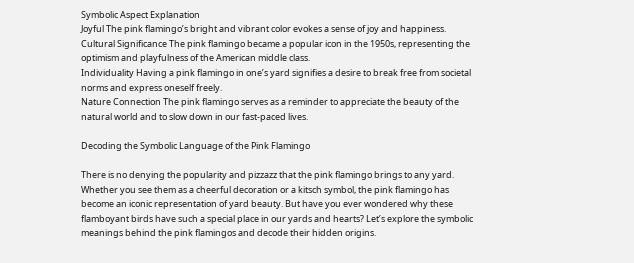Symbolic Aspect Explanation
Joyful The pink flamingo’s bright and vibrant color evokes a sense of joy and happiness.
Cultural Significance The pink flamingo became a popular icon in the 1950s, representing the optimism and playfulness of the American middle class.
Individuality Having a pink flamingo in one’s yard signifies a desire to break free from societal norms and express oneself freely.
Nature Connection The pink flamingo serves as a reminder to appreciate the beauty of the natural world and to slow down in our fast-paced lives.

Decoding the Symbolic Language of the Pink Flamingo

There is no denying the popularity and pizzazz that the pink flamingo brings to any yard. Whether you see them as a cheerful decoration or a kitsch symbol, the pink flamingo has become an iconic representation of yard beauty. But have you ever wondered why these flamboyant birds have such a special place in our yards and hearts? Let’s explore the symbolic meanings behind the pink flamingos and decode their hidden origins.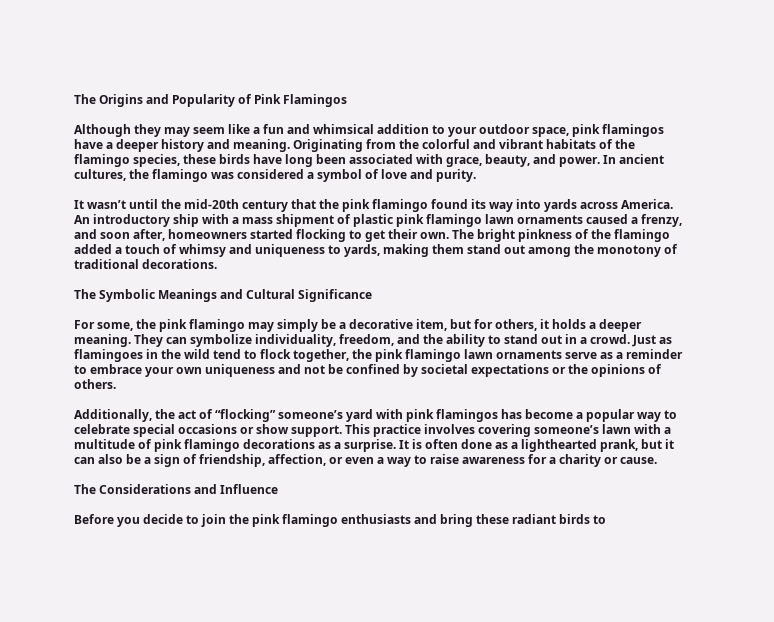The Origins and Popularity of Pink Flamingos

Although they may seem like a fun and whimsical addition to your outdoor space, pink flamingos have a deeper history and meaning. Originating from the colorful and vibrant habitats of the flamingo species, these birds have long been associated with grace, beauty, and power. In ancient cultures, the flamingo was considered a symbol of love and purity.

It wasn’t until the mid-20th century that the pink flamingo found its way into yards across America. An introductory ship with a mass shipment of plastic pink flamingo lawn ornaments caused a frenzy, and soon after, homeowners started flocking to get their own. The bright pinkness of the flamingo added a touch of whimsy and uniqueness to yards, making them stand out among the monotony of traditional decorations.

The Symbolic Meanings and Cultural Significance

For some, the pink flamingo may simply be a decorative item, but for others, it holds a deeper meaning. They can symbolize individuality, freedom, and the ability to stand out in a crowd. Just as flamingoes in the wild tend to flock together, the pink flamingo lawn ornaments serve as a reminder to embrace your own uniqueness and not be confined by societal expectations or the opinions of others.

Additionally, the act of “flocking” someone’s yard with pink flamingos has become a popular way to celebrate special occasions or show support. This practice involves covering someone’s lawn with a multitude of pink flamingo decorations as a surprise. It is often done as a lighthearted prank, but it can also be a sign of friendship, affection, or even a way to raise awareness for a charity or cause.

The Considerations and Influence

Before you decide to join the pink flamingo enthusiasts and bring these radiant birds to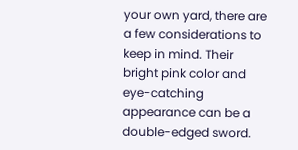your own yard, there are a few considerations to keep in mind. Their bright pink color and eye-catching appearance can be a double-edged sword.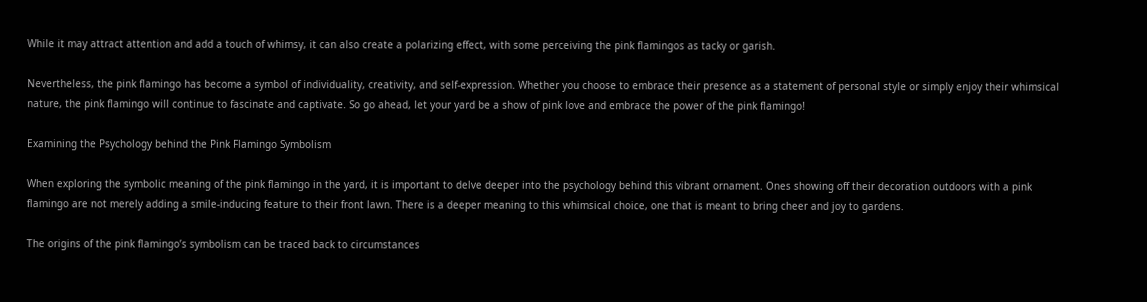While it may attract attention and add a touch of whimsy, it can also create a polarizing effect, with some perceiving the pink flamingos as tacky or garish.

Nevertheless, the pink flamingo has become a symbol of individuality, creativity, and self-expression. Whether you choose to embrace their presence as a statement of personal style or simply enjoy their whimsical nature, the pink flamingo will continue to fascinate and captivate. So go ahead, let your yard be a show of pink love and embrace the power of the pink flamingo!

Examining the Psychology behind the Pink Flamingo Symbolism

When exploring the symbolic meaning of the pink flamingo in the yard, it is important to delve deeper into the psychology behind this vibrant ornament. Ones showing off their decoration outdoors with a pink flamingo are not merely adding a smile-inducing feature to their front lawn. There is a deeper meaning to this whimsical choice, one that is meant to bring cheer and joy to gardens.

The origins of the pink flamingo’s symbolism can be traced back to circumstances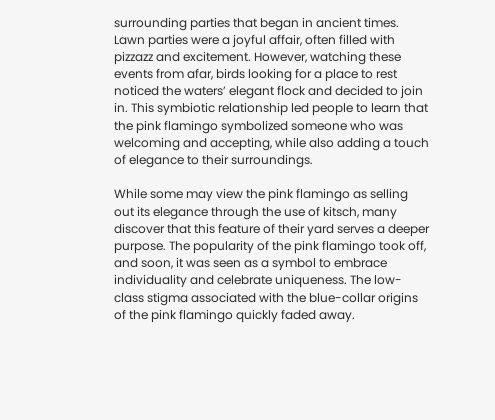surrounding parties that began in ancient times. Lawn parties were a joyful affair, often filled with pizzazz and excitement. However, watching these events from afar, birds looking for a place to rest noticed the waters’ elegant flock and decided to join in. This symbiotic relationship led people to learn that the pink flamingo symbolized someone who was welcoming and accepting, while also adding a touch of elegance to their surroundings.

While some may view the pink flamingo as selling out its elegance through the use of kitsch, many discover that this feature of their yard serves a deeper purpose. The popularity of the pink flamingo took off, and soon, it was seen as a symbol to embrace individuality and celebrate uniqueness. The low-class stigma associated with the blue-collar origins of the pink flamingo quickly faded away.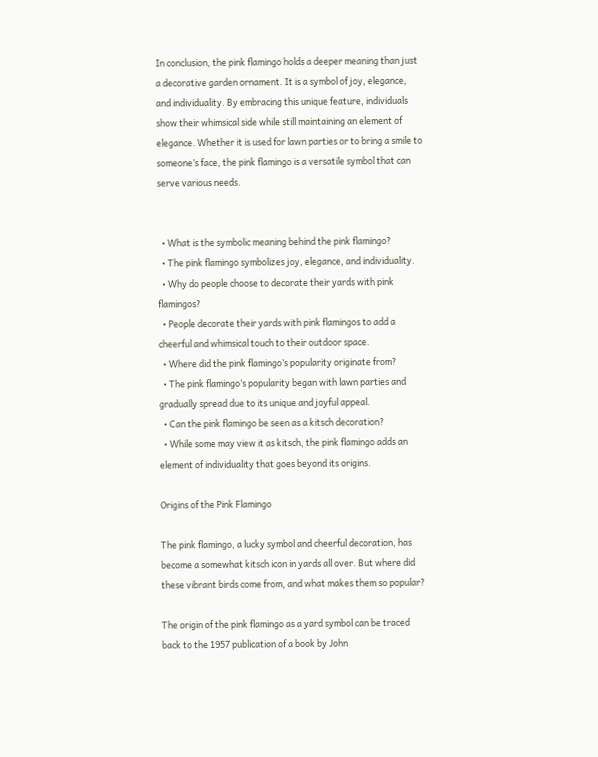In conclusion, the pink flamingo holds a deeper meaning than just a decorative garden ornament. It is a symbol of joy, elegance, and individuality. By embracing this unique feature, individuals show their whimsical side while still maintaining an element of elegance. Whether it is used for lawn parties or to bring a smile to someone’s face, the pink flamingo is a versatile symbol that can serve various needs.


  • What is the symbolic meaning behind the pink flamingo?
  • The pink flamingo symbolizes joy, elegance, and individuality.
  • Why do people choose to decorate their yards with pink flamingos?
  • People decorate their yards with pink flamingos to add a cheerful and whimsical touch to their outdoor space.
  • Where did the pink flamingo’s popularity originate from?
  • The pink flamingo’s popularity began with lawn parties and gradually spread due to its unique and joyful appeal.
  • Can the pink flamingo be seen as a kitsch decoration?
  • While some may view it as kitsch, the pink flamingo adds an element of individuality that goes beyond its origins.

Origins of the Pink Flamingo

The pink flamingo, a lucky symbol and cheerful decoration, has become a somewhat kitsch icon in yards all over. But where did these vibrant birds come from, and what makes them so popular?

The origin of the pink flamingo as a yard symbol can be traced back to the 1957 publication of a book by John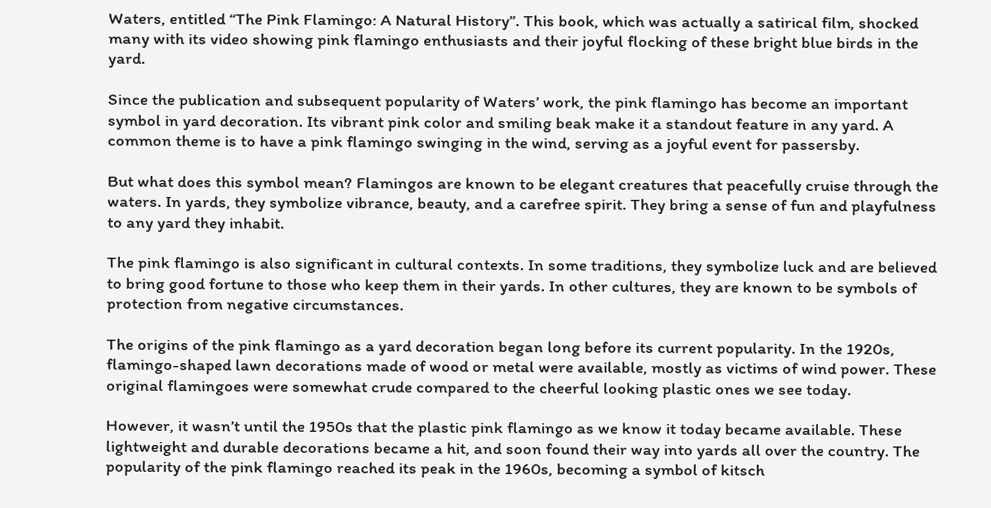Waters, entitled “The Pink Flamingo: A Natural History”. This book, which was actually a satirical film, shocked many with its video showing pink flamingo enthusiasts and their joyful flocking of these bright blue birds in the yard.

Since the publication and subsequent popularity of Waters’ work, the pink flamingo has become an important symbol in yard decoration. Its vibrant pink color and smiling beak make it a standout feature in any yard. A common theme is to have a pink flamingo swinging in the wind, serving as a joyful event for passersby.

But what does this symbol mean? Flamingos are known to be elegant creatures that peacefully cruise through the waters. In yards, they symbolize vibrance, beauty, and a carefree spirit. They bring a sense of fun and playfulness to any yard they inhabit.

The pink flamingo is also significant in cultural contexts. In some traditions, they symbolize luck and are believed to bring good fortune to those who keep them in their yards. In other cultures, they are known to be symbols of protection from negative circumstances.

The origins of the pink flamingo as a yard decoration began long before its current popularity. In the 1920s, flamingo-shaped lawn decorations made of wood or metal were available, mostly as victims of wind power. These original flamingoes were somewhat crude compared to the cheerful looking plastic ones we see today.

However, it wasn’t until the 1950s that the plastic pink flamingo as we know it today became available. These lightweight and durable decorations became a hit, and soon found their way into yards all over the country. The popularity of the pink flamingo reached its peak in the 1960s, becoming a symbol of kitsch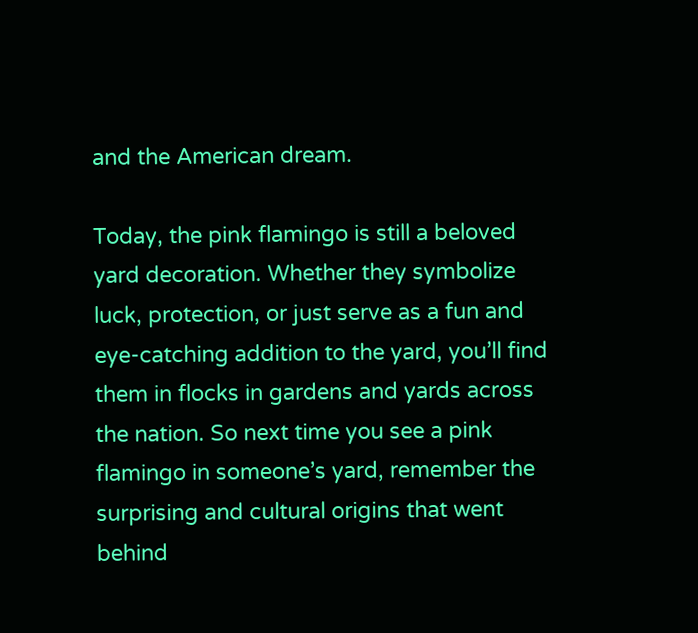and the American dream.

Today, the pink flamingo is still a beloved yard decoration. Whether they symbolize luck, protection, or just serve as a fun and eye-catching addition to the yard, you’ll find them in flocks in gardens and yards across the nation. So next time you see a pink flamingo in someone’s yard, remember the surprising and cultural origins that went behind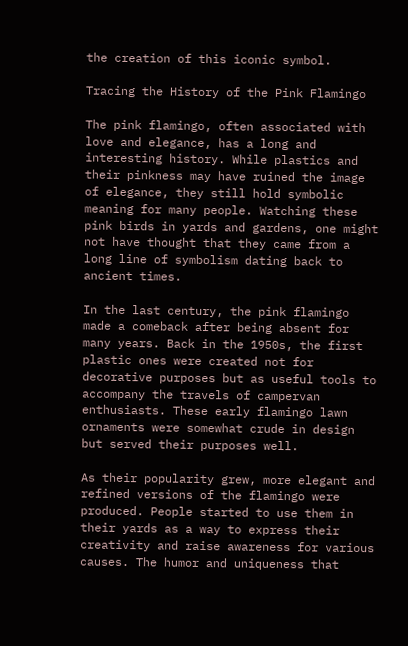the creation of this iconic symbol.

Tracing the History of the Pink Flamingo

The pink flamingo, often associated with love and elegance, has a long and interesting history. While plastics and their pinkness may have ruined the image of elegance, they still hold symbolic meaning for many people. Watching these pink birds in yards and gardens, one might not have thought that they came from a long line of symbolism dating back to ancient times.

In the last century, the pink flamingo made a comeback after being absent for many years. Back in the 1950s, the first plastic ones were created not for decorative purposes but as useful tools to accompany the travels of campervan enthusiasts. These early flamingo lawn ornaments were somewhat crude in design but served their purposes well.

As their popularity grew, more elegant and refined versions of the flamingo were produced. People started to use them in their yards as a way to express their creativity and raise awareness for various causes. The humor and uniqueness that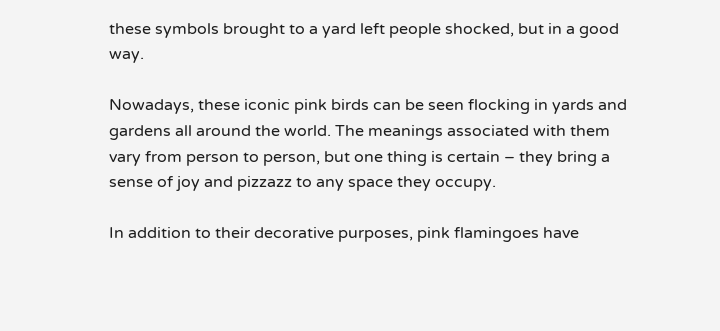these symbols brought to a yard left people shocked, but in a good way.

Nowadays, these iconic pink birds can be seen flocking in yards and gardens all around the world. The meanings associated with them vary from person to person, but one thing is certain – they bring a sense of joy and pizzazz to any space they occupy.

In addition to their decorative purposes, pink flamingoes have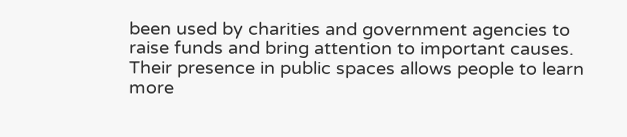been used by charities and government agencies to raise funds and bring attention to important causes. Their presence in public spaces allows people to learn more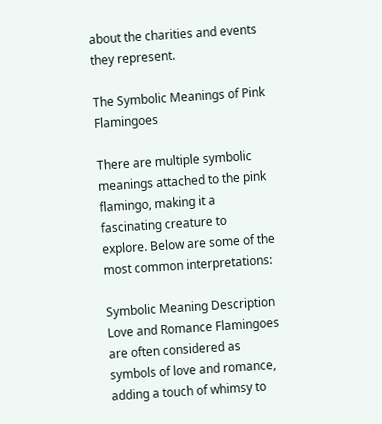about the charities and events they represent.

The Symbolic Meanings of Pink Flamingoes

There are multiple symbolic meanings attached to the pink flamingo, making it a fascinating creature to explore. Below are some of the most common interpretations:

Symbolic Meaning Description
Love and Romance Flamingoes are often considered as symbols of love and romance, adding a touch of whimsy to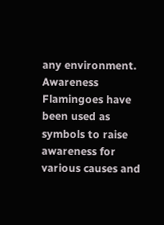any environment.
Awareness Flamingoes have been used as symbols to raise awareness for various causes and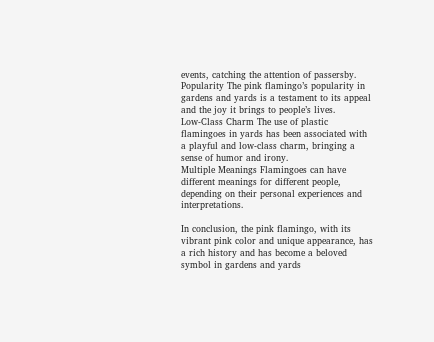events, catching the attention of passersby.
Popularity The pink flamingo’s popularity in gardens and yards is a testament to its appeal and the joy it brings to people’s lives.
Low-Class Charm The use of plastic flamingoes in yards has been associated with a playful and low-class charm, bringing a sense of humor and irony.
Multiple Meanings Flamingoes can have different meanings for different people, depending on their personal experiences and interpretations.

In conclusion, the pink flamingo, with its vibrant pink color and unique appearance, has a rich history and has become a beloved symbol in gardens and yards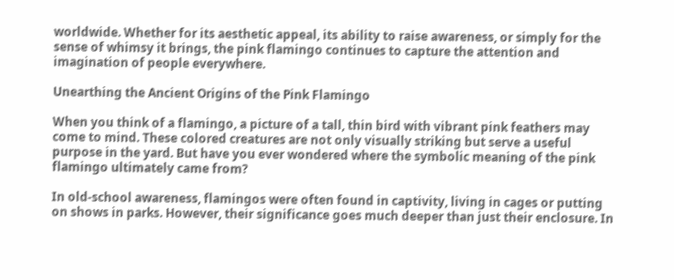worldwide. Whether for its aesthetic appeal, its ability to raise awareness, or simply for the sense of whimsy it brings, the pink flamingo continues to capture the attention and imagination of people everywhere.

Unearthing the Ancient Origins of the Pink Flamingo

When you think of a flamingo, a picture of a tall, thin bird with vibrant pink feathers may come to mind. These colored creatures are not only visually striking but serve a useful purpose in the yard. But have you ever wondered where the symbolic meaning of the pink flamingo ultimately came from?

In old-school awareness, flamingos were often found in captivity, living in cages or putting on shows in parks. However, their significance goes much deeper than just their enclosure. In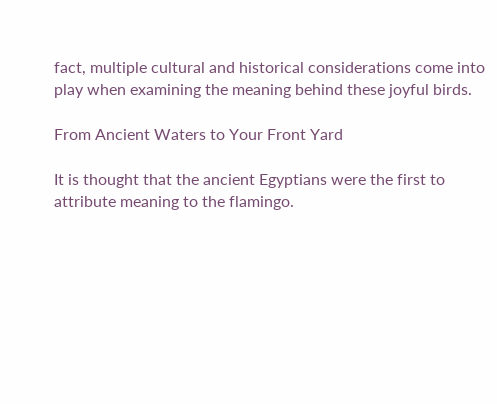fact, multiple cultural and historical considerations come into play when examining the meaning behind these joyful birds.

From Ancient Waters to Your Front Yard

It is thought that the ancient Egyptians were the first to attribute meaning to the flamingo.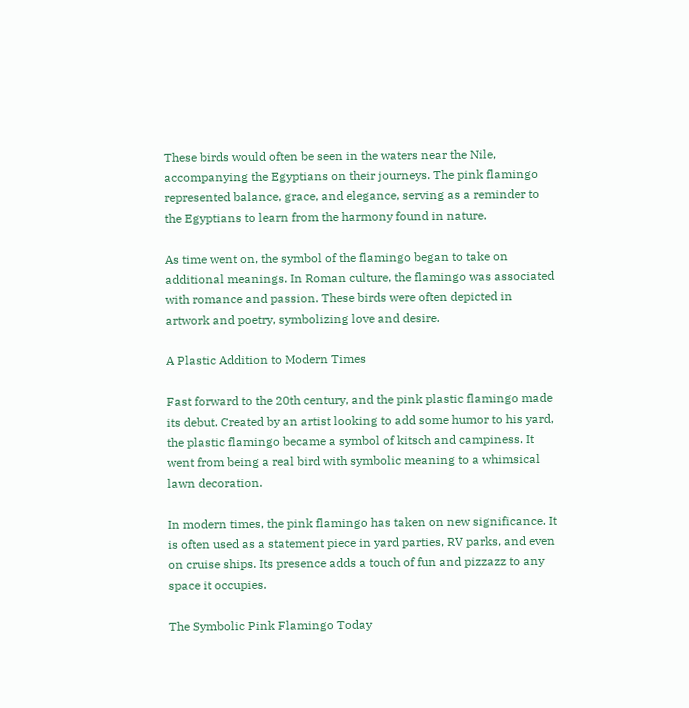These birds would often be seen in the waters near the Nile, accompanying the Egyptians on their journeys. The pink flamingo represented balance, grace, and elegance, serving as a reminder to the Egyptians to learn from the harmony found in nature.

As time went on, the symbol of the flamingo began to take on additional meanings. In Roman culture, the flamingo was associated with romance and passion. These birds were often depicted in artwork and poetry, symbolizing love and desire.

A Plastic Addition to Modern Times

Fast forward to the 20th century, and the pink plastic flamingo made its debut. Created by an artist looking to add some humor to his yard, the plastic flamingo became a symbol of kitsch and campiness. It went from being a real bird with symbolic meaning to a whimsical lawn decoration.

In modern times, the pink flamingo has taken on new significance. It is often used as a statement piece in yard parties, RV parks, and even on cruise ships. Its presence adds a touch of fun and pizzazz to any space it occupies.

The Symbolic Pink Flamingo Today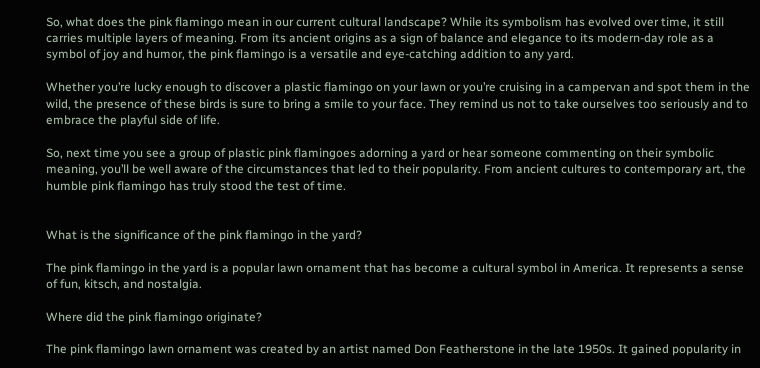So, what does the pink flamingo mean in our current cultural landscape? While its symbolism has evolved over time, it still carries multiple layers of meaning. From its ancient origins as a sign of balance and elegance to its modern-day role as a symbol of joy and humor, the pink flamingo is a versatile and eye-catching addition to any yard.

Whether you’re lucky enough to discover a plastic flamingo on your lawn or you’re cruising in a campervan and spot them in the wild, the presence of these birds is sure to bring a smile to your face. They remind us not to take ourselves too seriously and to embrace the playful side of life.

So, next time you see a group of plastic pink flamingoes adorning a yard or hear someone commenting on their symbolic meaning, you’ll be well aware of the circumstances that led to their popularity. From ancient cultures to contemporary art, the humble pink flamingo has truly stood the test of time.


What is the significance of the pink flamingo in the yard?

The pink flamingo in the yard is a popular lawn ornament that has become a cultural symbol in America. It represents a sense of fun, kitsch, and nostalgia.

Where did the pink flamingo originate?

The pink flamingo lawn ornament was created by an artist named Don Featherstone in the late 1950s. It gained popularity in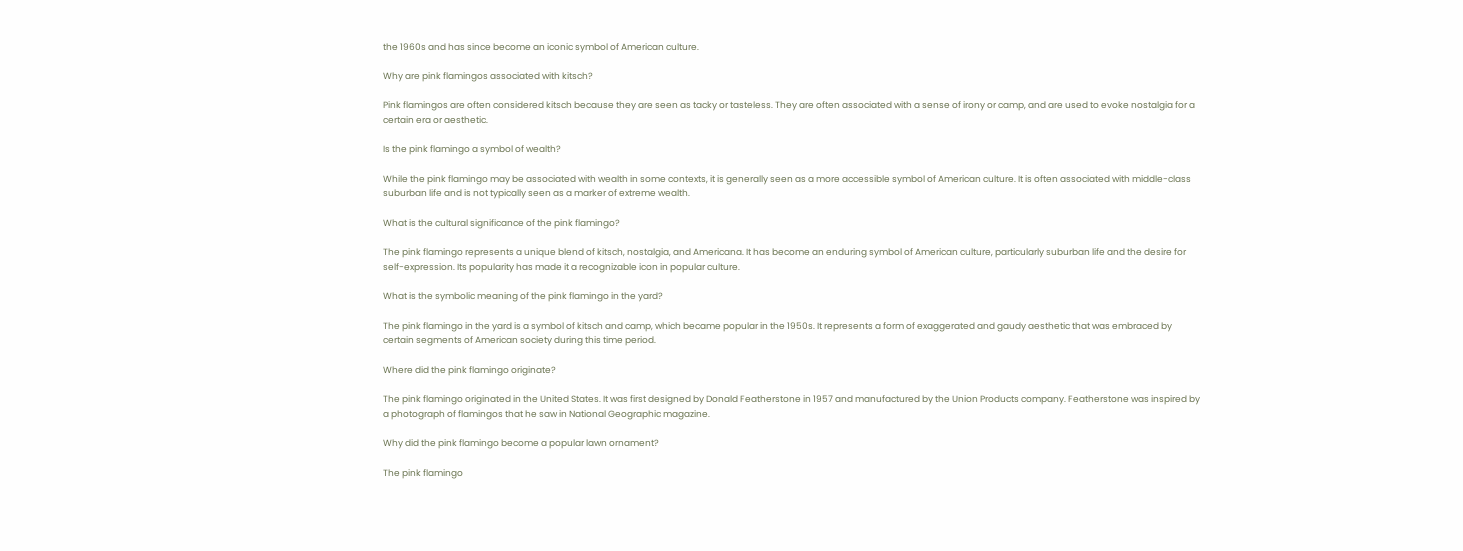the 1960s and has since become an iconic symbol of American culture.

Why are pink flamingos associated with kitsch?

Pink flamingos are often considered kitsch because they are seen as tacky or tasteless. They are often associated with a sense of irony or camp, and are used to evoke nostalgia for a certain era or aesthetic.

Is the pink flamingo a symbol of wealth?

While the pink flamingo may be associated with wealth in some contexts, it is generally seen as a more accessible symbol of American culture. It is often associated with middle-class suburban life and is not typically seen as a marker of extreme wealth.

What is the cultural significance of the pink flamingo?

The pink flamingo represents a unique blend of kitsch, nostalgia, and Americana. It has become an enduring symbol of American culture, particularly suburban life and the desire for self-expression. Its popularity has made it a recognizable icon in popular culture.

What is the symbolic meaning of the pink flamingo in the yard?

The pink flamingo in the yard is a symbol of kitsch and camp, which became popular in the 1950s. It represents a form of exaggerated and gaudy aesthetic that was embraced by certain segments of American society during this time period.

Where did the pink flamingo originate?

The pink flamingo originated in the United States. It was first designed by Donald Featherstone in 1957 and manufactured by the Union Products company. Featherstone was inspired by a photograph of flamingos that he saw in National Geographic magazine.

Why did the pink flamingo become a popular lawn ornament?

The pink flamingo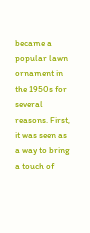became a popular lawn ornament in the 1950s for several reasons. First, it was seen as a way to bring a touch of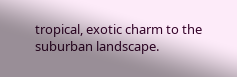tropical, exotic charm to the suburban landscape.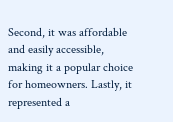Second, it was affordable and easily accessible, making it a popular choice for homeowners. Lastly, it represented a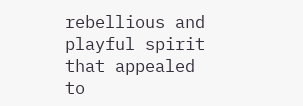rebellious and playful spirit that appealed to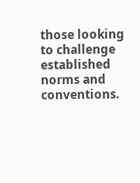those looking to challenge established norms and conventions.